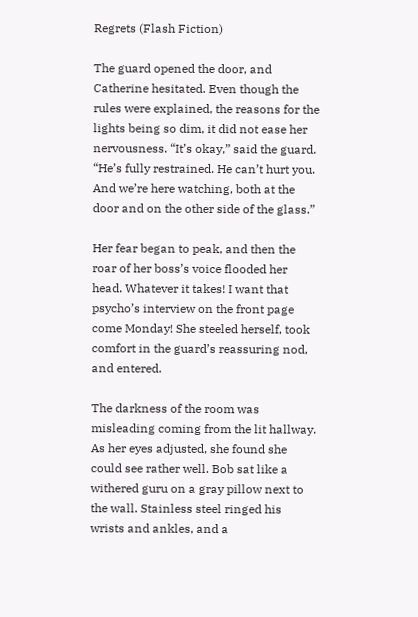Regrets (Flash Fiction)

The guard opened the door, and Catherine hesitated. Even though the rules were explained, the reasons for the lights being so dim, it did not ease her nervousness. “It’s okay,” said the guard. “He’s fully restrained. He can’t hurt you. And we’re here watching, both at the door and on the other side of the glass.”

Her fear began to peak, and then the roar of her boss’s voice flooded her head. Whatever it takes! I want that psycho’s interview on the front page come Monday! She steeled herself, took comfort in the guard’s reassuring nod, and entered.

The darkness of the room was misleading coming from the lit hallway. As her eyes adjusted, she found she could see rather well. Bob sat like a withered guru on a gray pillow next to the wall. Stainless steel ringed his wrists and ankles, and a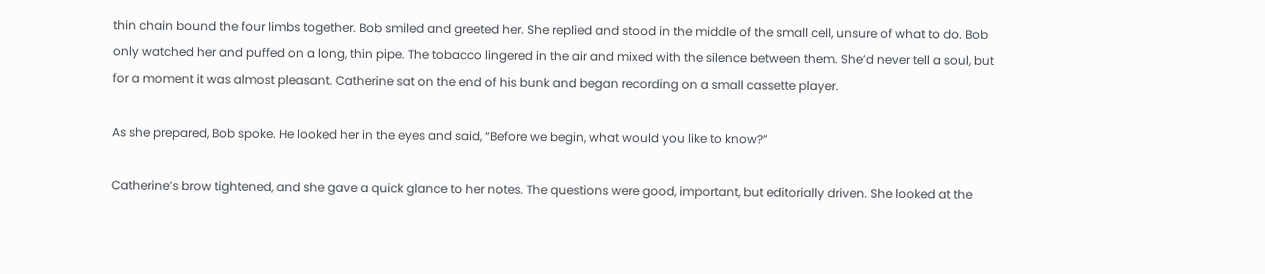thin chain bound the four limbs together. Bob smiled and greeted her. She replied and stood in the middle of the small cell, unsure of what to do. Bob only watched her and puffed on a long, thin pipe. The tobacco lingered in the air and mixed with the silence between them. She’d never tell a soul, but for a moment it was almost pleasant. Catherine sat on the end of his bunk and began recording on a small cassette player.

As she prepared, Bob spoke. He looked her in the eyes and said, “Before we begin, what would you like to know?”

Catherine’s brow tightened, and she gave a quick glance to her notes. The questions were good, important, but editorially driven. She looked at the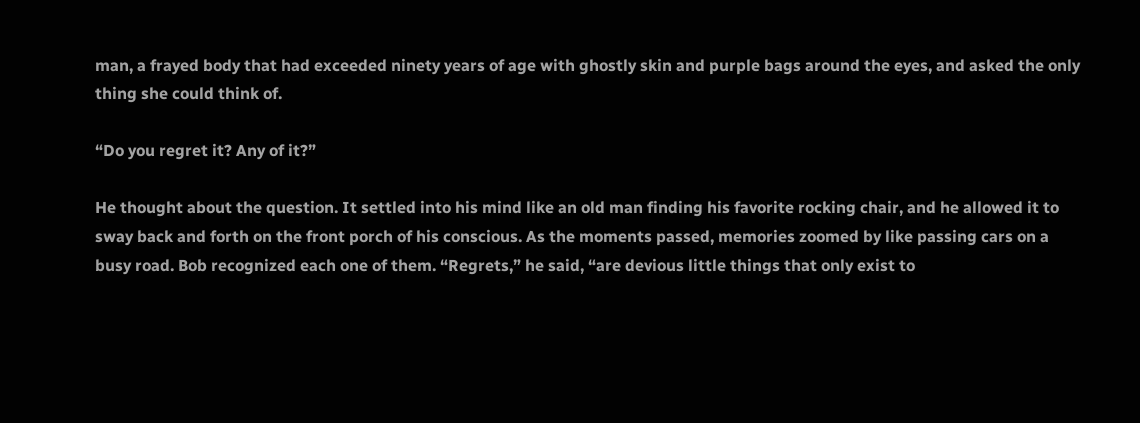man, a frayed body that had exceeded ninety years of age with ghostly skin and purple bags around the eyes, and asked the only thing she could think of.

“Do you regret it? Any of it?”

He thought about the question. It settled into his mind like an old man finding his favorite rocking chair, and he allowed it to sway back and forth on the front porch of his conscious. As the moments passed, memories zoomed by like passing cars on a busy road. Bob recognized each one of them. “Regrets,” he said, “are devious little things that only exist to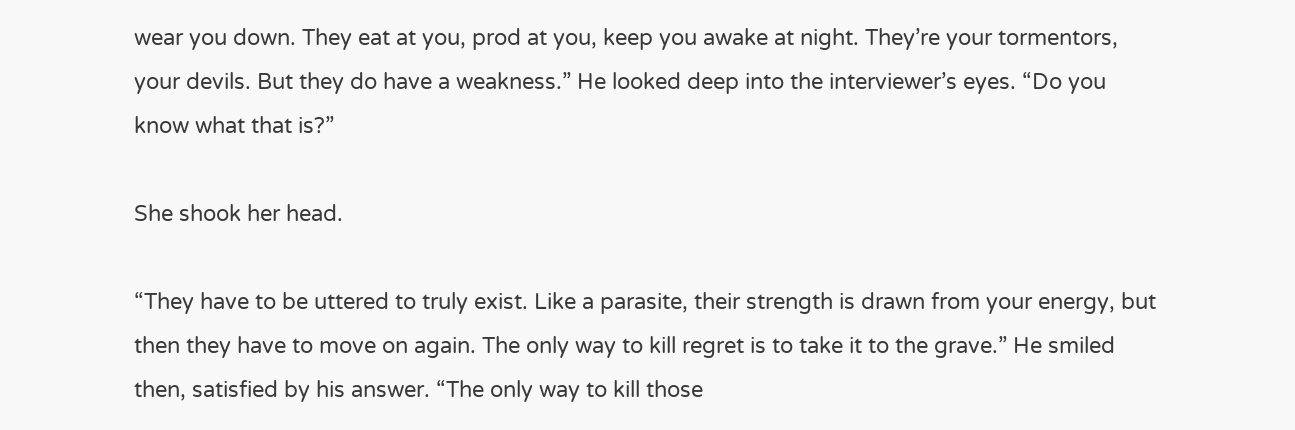wear you down. They eat at you, prod at you, keep you awake at night. They’re your tormentors, your devils. But they do have a weakness.” He looked deep into the interviewer’s eyes. “Do you know what that is?”

She shook her head.

“They have to be uttered to truly exist. Like a parasite, their strength is drawn from your energy, but then they have to move on again. The only way to kill regret is to take it to the grave.” He smiled then, satisfied by his answer. “The only way to kill those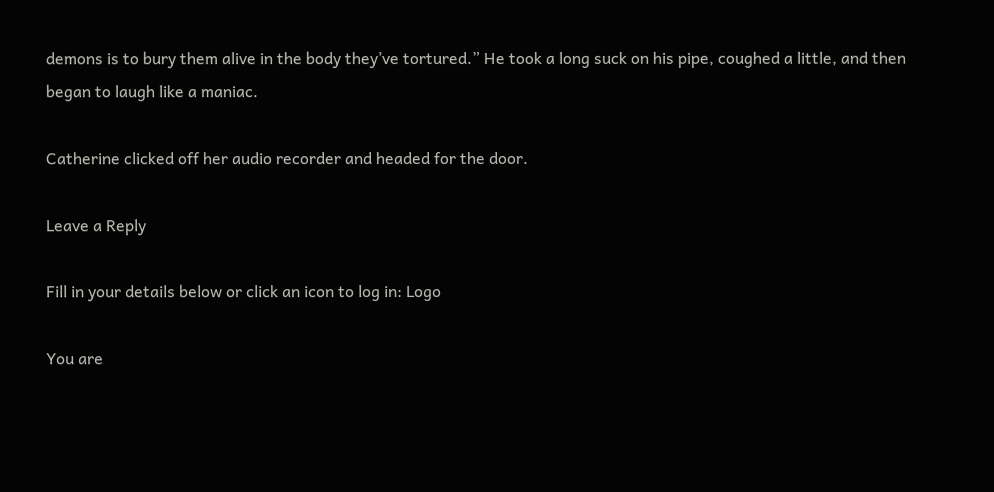demons is to bury them alive in the body they’ve tortured.” He took a long suck on his pipe, coughed a little, and then began to laugh like a maniac.

Catherine clicked off her audio recorder and headed for the door.

Leave a Reply

Fill in your details below or click an icon to log in: Logo

You are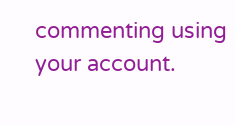commenting using your account.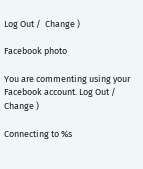Log Out /  Change )

Facebook photo

You are commenting using your Facebook account. Log Out /  Change )

Connecting to %s